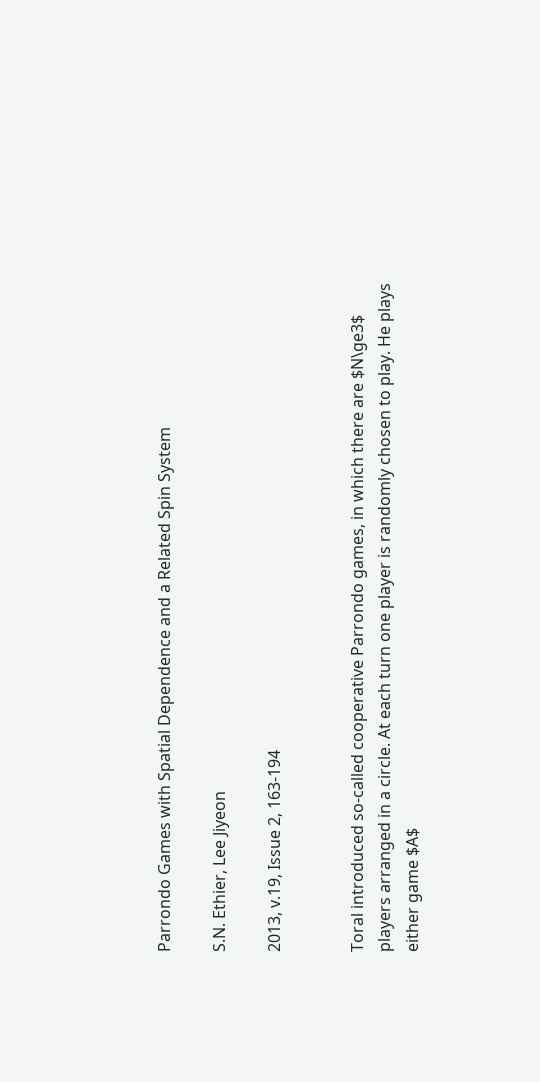Parrondo Games with Spatial Dependence and a Related Spin System

S.N. Ethier, Lee Jiyeon

2013, v.19, Issue 2, 163-194


Toral introduced so-called cooperative Parrondo games, in which there are $N\ge3$ players arranged in a circle. At each turn one player is randomly chosen to play. He plays either game $A$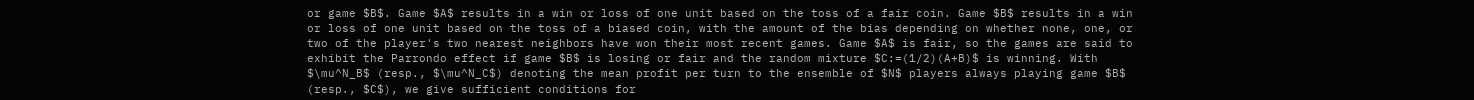or game $B$. Game $A$ results in a win or loss of one unit based on the toss of a fair coin. Game $B$ results in a win or loss of one unit based on the toss of a biased coin, with the amount of the bias depending on whether none, one, or two of the player's two nearest neighbors have won their most recent games. Game $A$ is fair, so the games are said to exhibit the Parrondo effect if game $B$ is losing or fair and the random mixture $C:=(1/2)(A+B)$ is winning. With $\mu^N_B$ (resp., $\mu^N_C$) denoting the mean profit per turn to the ensemble of $N$ players always playing game $B$ (resp., $C$), we give sufficient conditions for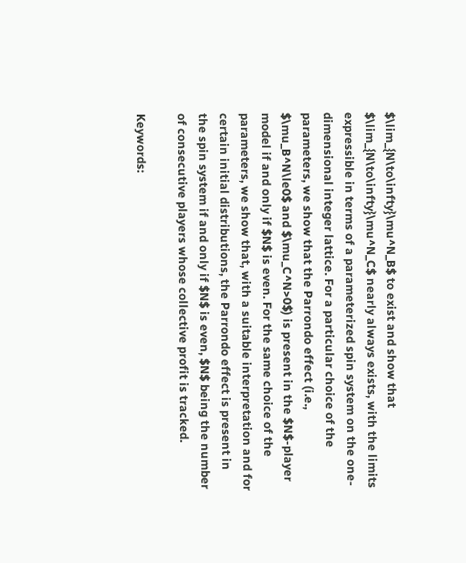$\lim_{N\to\infty}\mu^N_B$ to exist and show that $\lim_{N\to\infty}\mu^N_C$ nearly always exists, with the limits expressible in terms of a parameterized spin system on the one-dimensional integer lattice. For a particular choice of the parameters, we show that the Parrondo effect (i.e., $\mu_B^N\le0$ and $\mu_C^N>0$) is present in the $N$-player model if and only if $N$ is even. For the same choice of the parameters, we show that, with a suitable interpretation and for certain initial distributions, the Parrondo effect is present in the spin system if and only if $N$ is even, $N$ being the number of consecutive players whose collective profit is tracked.

Keywords: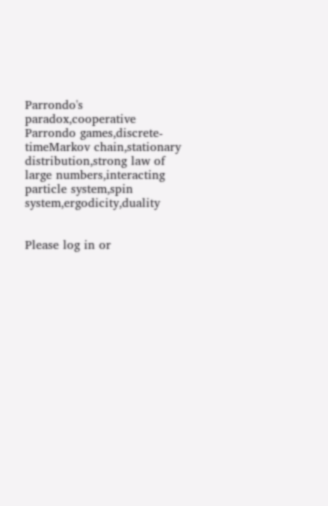Parrondo's paradox,cooperative Parrondo games,discrete-timeMarkov chain,stationary distribution,strong law of large numbers,interacting particle system,spin system,ergodicity,duality


Please log in or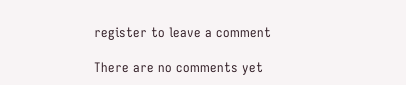register to leave a comment

There are no comments yet